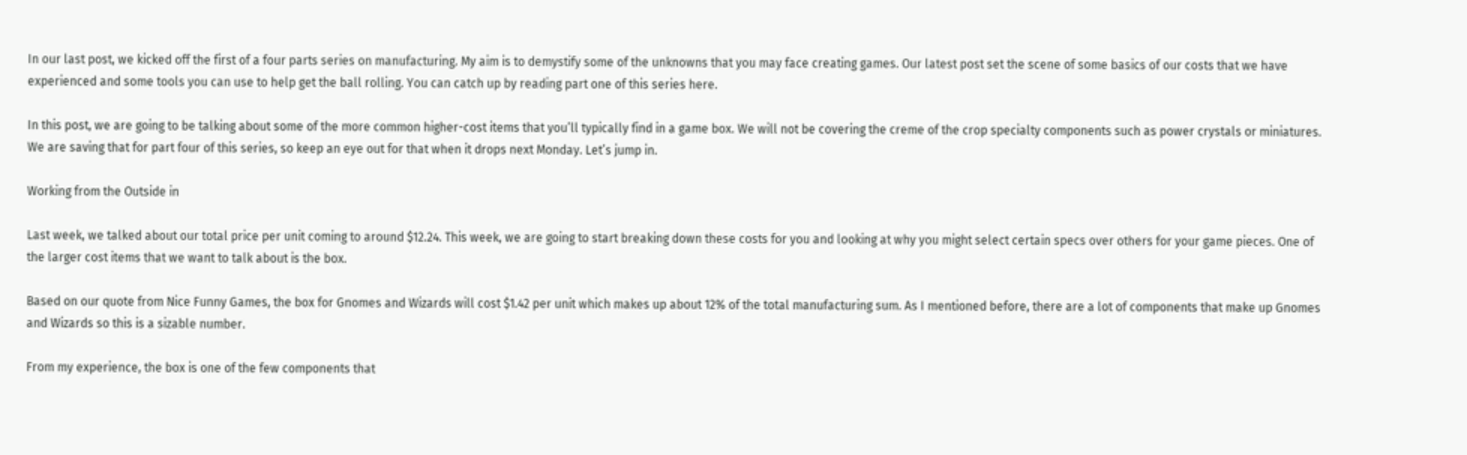In our last post, we kicked off the first of a four parts series on manufacturing. My aim is to demystify some of the unknowns that you may face creating games. Our latest post set the scene of some basics of our costs that we have experienced and some tools you can use to help get the ball rolling. You can catch up by reading part one of this series here.

In this post, we are going to be talking about some of the more common higher-cost items that you’ll typically find in a game box. We will not be covering the creme of the crop specialty components such as power crystals or miniatures. We are saving that for part four of this series, so keep an eye out for that when it drops next Monday. Let’s jump in.

Working from the Outside in

Last week, we talked about our total price per unit coming to around $12.24. This week, we are going to start breaking down these costs for you and looking at why you might select certain specs over others for your game pieces. One of the larger cost items that we want to talk about is the box.

Based on our quote from Nice Funny Games, the box for Gnomes and Wizards will cost $1.42 per unit which makes up about 12% of the total manufacturing sum. As I mentioned before, there are a lot of components that make up Gnomes and Wizards so this is a sizable number.

From my experience, the box is one of the few components that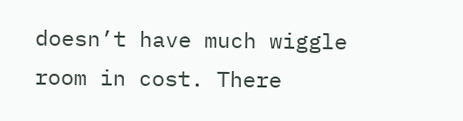doesn’t have much wiggle room in cost. There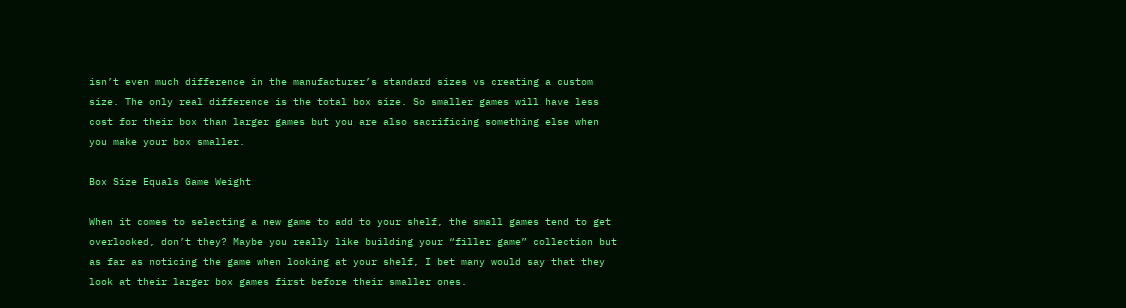isn’t even much difference in the manufacturer’s standard sizes vs creating a custom size. The only real difference is the total box size. So smaller games will have less cost for their box than larger games but you are also sacrificing something else when you make your box smaller.

Box Size Equals Game Weight

When it comes to selecting a new game to add to your shelf, the small games tend to get overlooked, don’t they? Maybe you really like building your “filler game” collection but as far as noticing the game when looking at your shelf, I bet many would say that they look at their larger box games first before their smaller ones.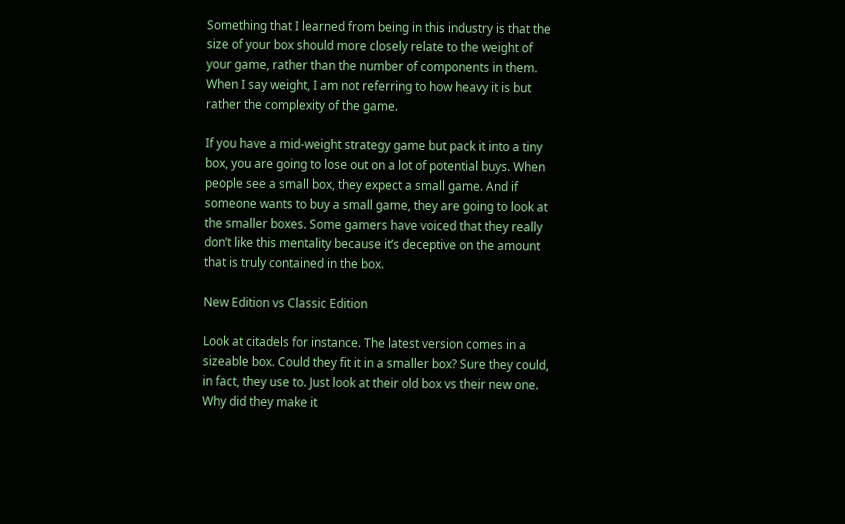Something that I learned from being in this industry is that the size of your box should more closely relate to the weight of your game, rather than the number of components in them. When I say weight, I am not referring to how heavy it is but rather the complexity of the game.

If you have a mid-weight strategy game but pack it into a tiny box, you are going to lose out on a lot of potential buys. When people see a small box, they expect a small game. And if someone wants to buy a small game, they are going to look at the smaller boxes. Some gamers have voiced that they really don’t like this mentality because it’s deceptive on the amount that is truly contained in the box.

New Edition vs Classic Edition

Look at citadels for instance. The latest version comes in a sizeable box. Could they fit it in a smaller box? Sure they could, in fact, they use to. Just look at their old box vs their new one. Why did they make it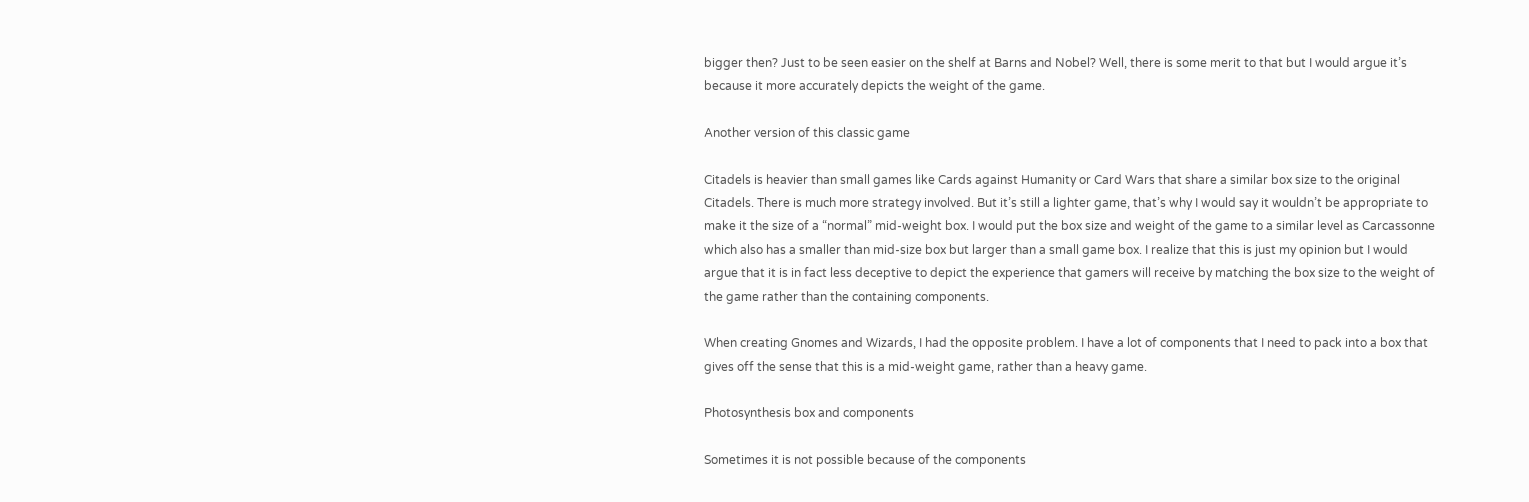bigger then? Just to be seen easier on the shelf at Barns and Nobel? Well, there is some merit to that but I would argue it’s because it more accurately depicts the weight of the game.

Another version of this classic game

Citadels is heavier than small games like Cards against Humanity or Card Wars that share a similar box size to the original Citadels. There is much more strategy involved. But it’s still a lighter game, that’s why I would say it wouldn’t be appropriate to make it the size of a “normal” mid-weight box. I would put the box size and weight of the game to a similar level as Carcassonne which also has a smaller than mid-size box but larger than a small game box. I realize that this is just my opinion but I would argue that it is in fact less deceptive to depict the experience that gamers will receive by matching the box size to the weight of the game rather than the containing components.

When creating Gnomes and Wizards, I had the opposite problem. I have a lot of components that I need to pack into a box that gives off the sense that this is a mid-weight game, rather than a heavy game.

Photosynthesis box and components

Sometimes it is not possible because of the components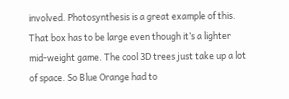involved. Photosynthesis is a great example of this. That box has to be large even though it’s a lighter mid-weight game. The cool 3D trees just take up a lot of space. So Blue Orange had to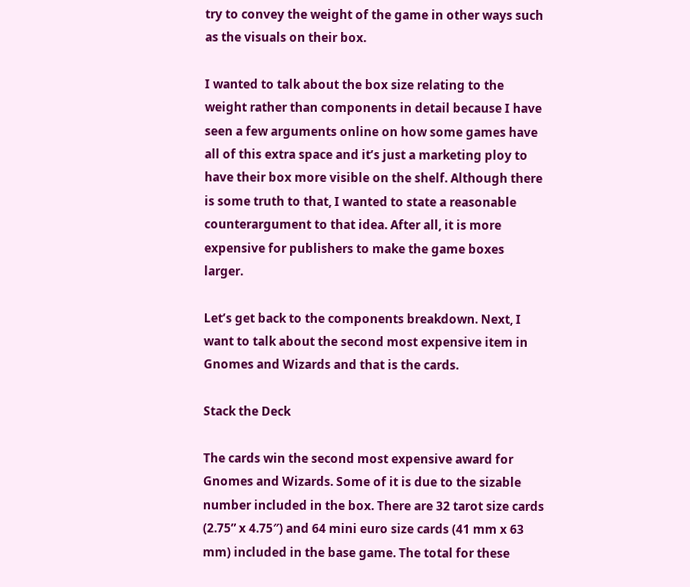try to convey the weight of the game in other ways such as the visuals on their box.

I wanted to talk about the box size relating to the weight rather than components in detail because I have seen a few arguments online on how some games have all of this extra space and it’s just a marketing ploy to have their box more visible on the shelf. Although there is some truth to that, I wanted to state a reasonable counterargument to that idea. After all, it is more expensive for publishers to make the game boxes larger.

Let’s get back to the components breakdown. Next, I want to talk about the second most expensive item in Gnomes and Wizards and that is the cards.

Stack the Deck

The cards win the second most expensive award for Gnomes and Wizards. Some of it is due to the sizable number included in the box. There are 32 tarot size cards (2.75” x 4.75″) and 64 mini euro size cards (41 mm x 63 mm) included in the base game. The total for these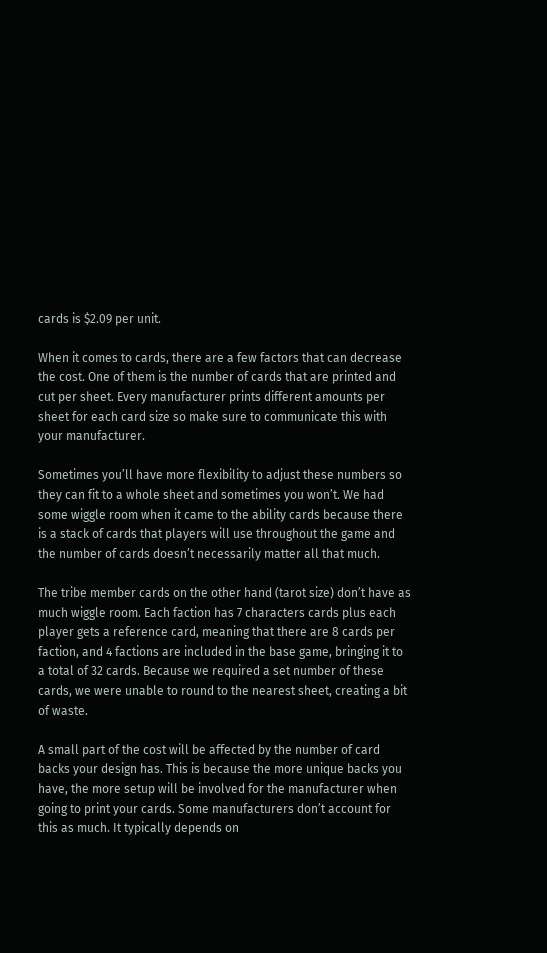cards is $2.09 per unit.

When it comes to cards, there are a few factors that can decrease the cost. One of them is the number of cards that are printed and cut per sheet. Every manufacturer prints different amounts per sheet for each card size so make sure to communicate this with your manufacturer.

Sometimes you’ll have more flexibility to adjust these numbers so they can fit to a whole sheet and sometimes you won’t. We had some wiggle room when it came to the ability cards because there is a stack of cards that players will use throughout the game and the number of cards doesn’t necessarily matter all that much.

The tribe member cards on the other hand (tarot size) don’t have as much wiggle room. Each faction has 7 characters cards plus each player gets a reference card, meaning that there are 8 cards per faction, and 4 factions are included in the base game, bringing it to a total of 32 cards. Because we required a set number of these cards, we were unable to round to the nearest sheet, creating a bit of waste.

A small part of the cost will be affected by the number of card backs your design has. This is because the more unique backs you have, the more setup will be involved for the manufacturer when going to print your cards. Some manufacturers don’t account for this as much. It typically depends on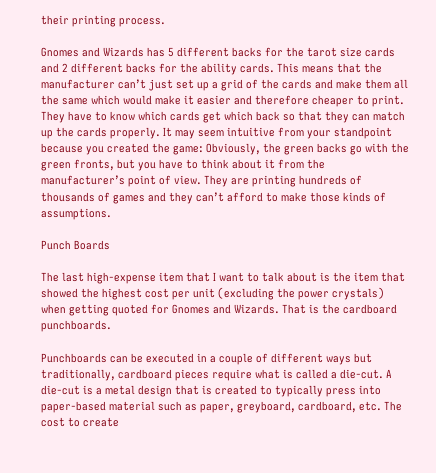their printing process.

Gnomes and Wizards has 5 different backs for the tarot size cards and 2 different backs for the ability cards. This means that the manufacturer can’t just set up a grid of the cards and make them all the same which would make it easier and therefore cheaper to print. They have to know which cards get which back so that they can match up the cards properly. It may seem intuitive from your standpoint because you created the game: Obviously, the green backs go with the green fronts, but you have to think about it from the manufacturer’s point of view. They are printing hundreds of thousands of games and they can’t afford to make those kinds of assumptions.

Punch Boards

The last high-expense item that I want to talk about is the item that showed the highest cost per unit (excluding the power crystals) when getting quoted for Gnomes and Wizards. That is the cardboard punchboards.

Punchboards can be executed in a couple of different ways but traditionally, cardboard pieces require what is called a die-cut. A die-cut is a metal design that is created to typically press into paper-based material such as paper, greyboard, cardboard, etc. The cost to create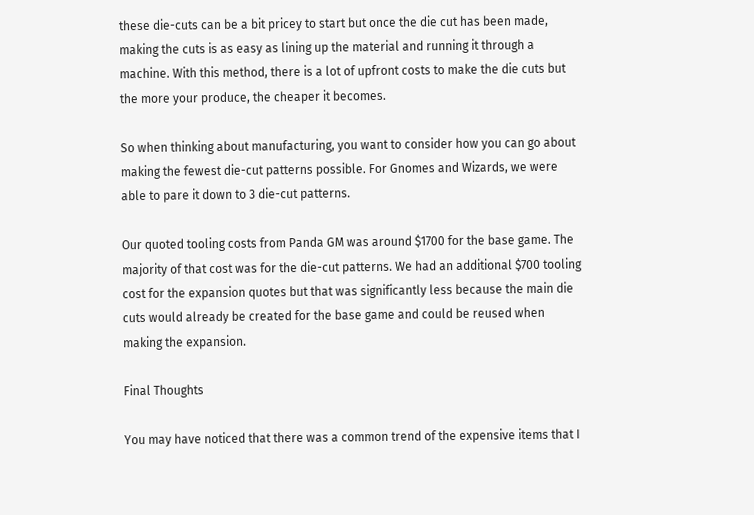these die-cuts can be a bit pricey to start but once the die cut has been made, making the cuts is as easy as lining up the material and running it through a machine. With this method, there is a lot of upfront costs to make the die cuts but the more your produce, the cheaper it becomes.

So when thinking about manufacturing, you want to consider how you can go about making the fewest die-cut patterns possible. For Gnomes and Wizards, we were able to pare it down to 3 die-cut patterns.

Our quoted tooling costs from Panda GM was around $1700 for the base game. The majority of that cost was for the die-cut patterns. We had an additional $700 tooling cost for the expansion quotes but that was significantly less because the main die cuts would already be created for the base game and could be reused when making the expansion.

Final Thoughts

You may have noticed that there was a common trend of the expensive items that I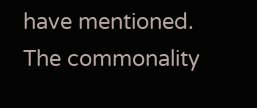have mentioned. The commonality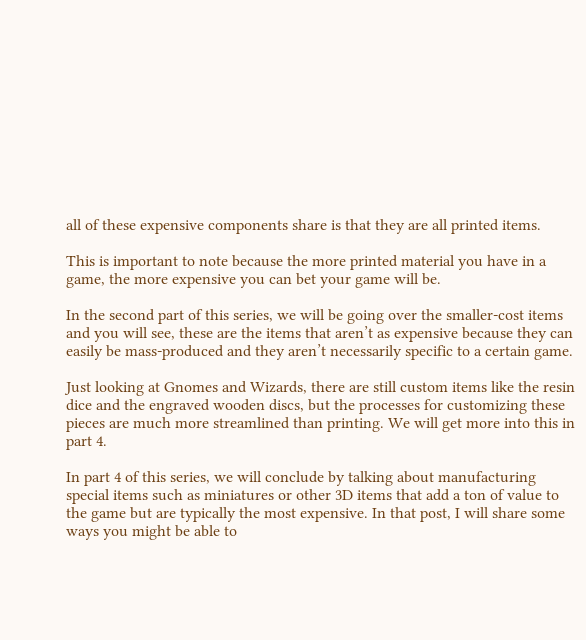all of these expensive components share is that they are all printed items.

This is important to note because the more printed material you have in a game, the more expensive you can bet your game will be.

In the second part of this series, we will be going over the smaller-cost items and you will see, these are the items that aren’t as expensive because they can easily be mass-produced and they aren’t necessarily specific to a certain game.

Just looking at Gnomes and Wizards, there are still custom items like the resin dice and the engraved wooden discs, but the processes for customizing these pieces are much more streamlined than printing. We will get more into this in part 4.

In part 4 of this series, we will conclude by talking about manufacturing special items such as miniatures or other 3D items that add a ton of value to the game but are typically the most expensive. In that post, I will share some ways you might be able to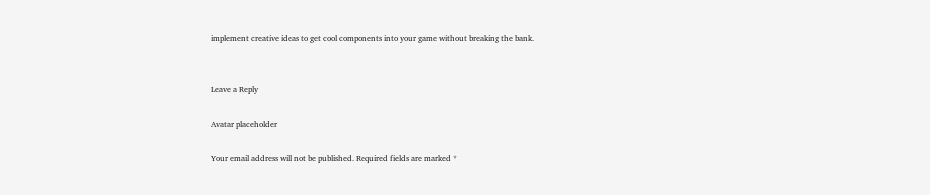implement creative ideas to get cool components into your game without breaking the bank.


Leave a Reply

Avatar placeholder

Your email address will not be published. Required fields are marked *